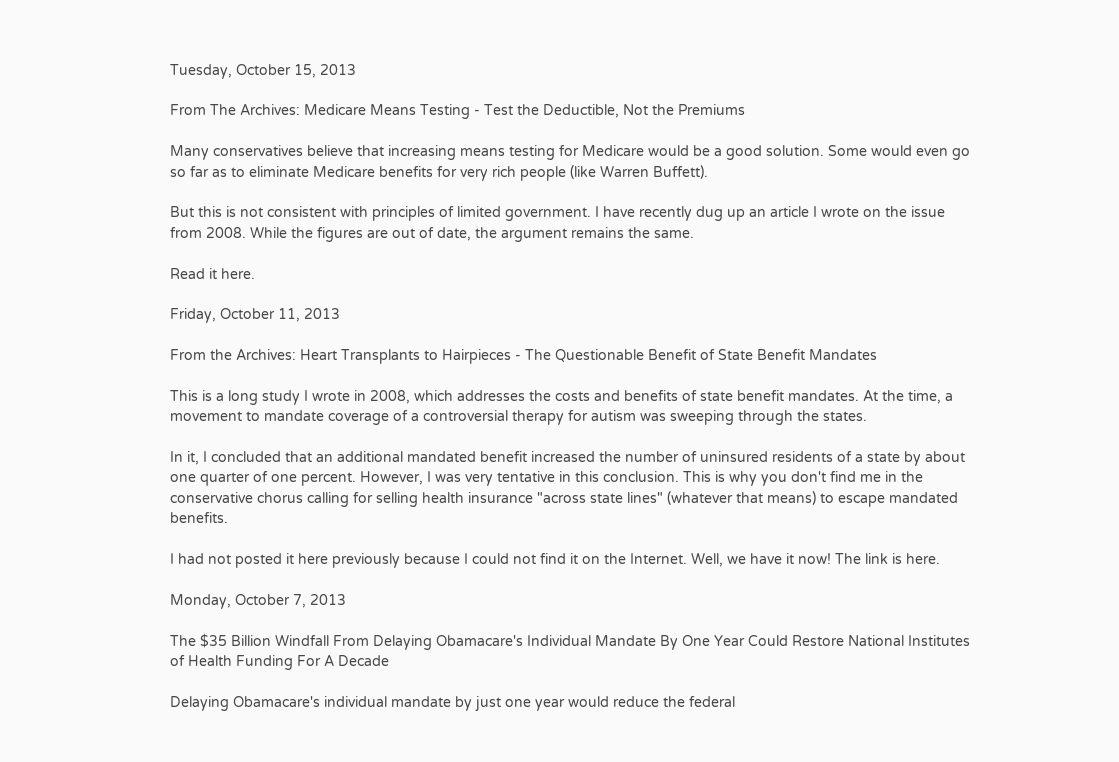Tuesday, October 15, 2013

From The Archives: Medicare Means Testing - Test the Deductible, Not the Premiums

Many conservatives believe that increasing means testing for Medicare would be a good solution. Some would even go so far as to eliminate Medicare benefits for very rich people (like Warren Buffett).

But this is not consistent with principles of limited government. I have recently dug up an article I wrote on the issue from 2008. While the figures are out of date, the argument remains the same.

Read it here.

Friday, October 11, 2013

From the Archives: Heart Transplants to Hairpieces - The Questionable Benefit of State Benefit Mandates

This is a long study I wrote in 2008, which addresses the costs and benefits of state benefit mandates. At the time, a movement to mandate coverage of a controversial therapy for autism was sweeping through the states.

In it, I concluded that an additional mandated benefit increased the number of uninsured residents of a state by about one quarter of one percent. However, I was very tentative in this conclusion. This is why you don't find me in the conservative chorus calling for selling health insurance "across state lines" (whatever that means) to escape mandated benefits.

I had not posted it here previously because I could not find it on the Internet. Well, we have it now! The link is here.

Monday, October 7, 2013

The $35 Billion Windfall From Delaying Obamacare's Individual Mandate By One Year Could Restore National Institutes of Health Funding For A Decade

Delaying Obamacare's individual mandate by just one year would reduce the federal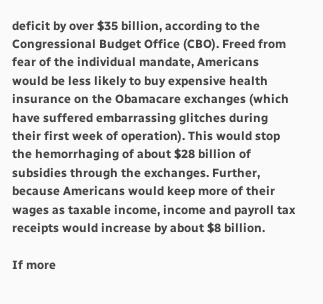deficit by over $35 billion, according to the Congressional Budget Office (CBO). Freed from fear of the individual mandate, Americans would be less likely to buy expensive health insurance on the Obamacare exchanges (which have suffered embarrassing glitches during their first week of operation). This would stop the hemorrhaging of about $28 billion of subsidies through the exchanges. Further, because Americans would keep more of their wages as taxable income, income and payroll tax receipts would increase by about $8 billion.

If more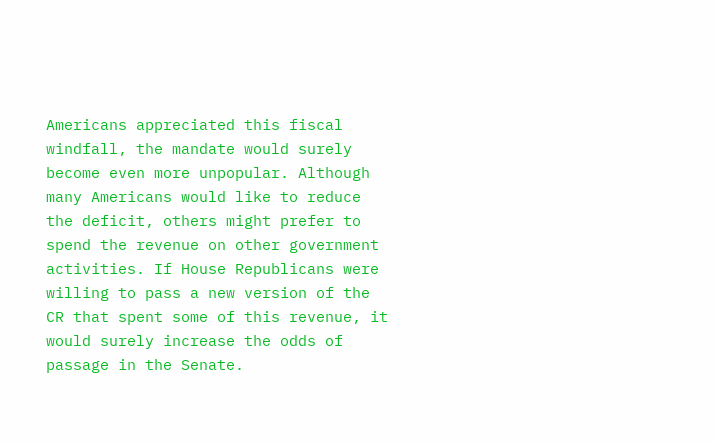Americans appreciated this fiscal windfall, the mandate would surely become even more unpopular. Although many Americans would like to reduce the deficit, others might prefer to spend the revenue on other government activities. If House Republicans were willing to pass a new version of the CR that spent some of this revenue, it would surely increase the odds of passage in the Senate.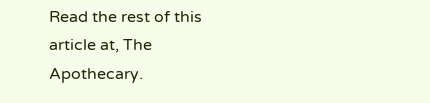Read the rest of this article at, The Apothecary.